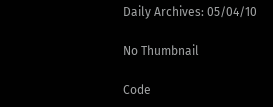Daily Archives: 05/04/10

No Thumbnail

Code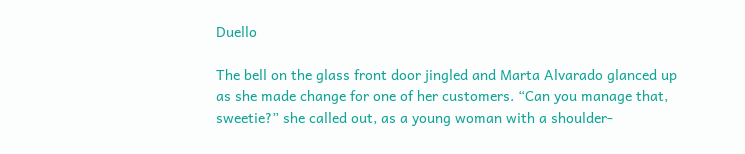Duello

The bell on the glass front door jingled and Marta Alvarado glanced up as she made change for one of her customers. “Can you manage that, sweetie?” she called out, as a young woman with a shoulder-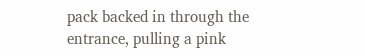pack backed in through the entrance, pulling a pink